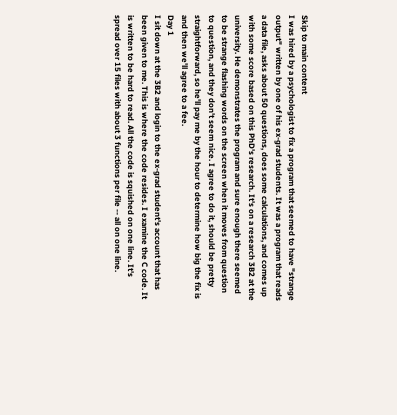Skip to main content
I was hired by a psychologist to fix a program that seemed to have "strange output" written by one of his ex-grad students. It was a program that reads a data file, asks about 50 questions, does some calculations, and comes up with some score based on this PhD's research. It's on a research 3B2 at the university. He demonstrates the program and sure enough there seemed to be strange flashing words on the screen when it moves from question to question, and they don't seem nice. I agree to do it, should be pretty straightforward, so he'll pay me by the hour to determine how big the fix is and then we'll agree to a fee.
Day 1
I sit down at the 3B2 and login to the ex-grad student's account that has been given to me. This is where the code resides. I examine the C code. It is written to be hard to read. All the code is squished on one line. It's spread over 15 files with about 3 functions per file -- all on one line.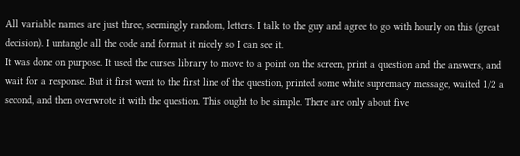All variable names are just three, seemingly random, letters. I talk to the guy and agree to go with hourly on this (great decision). I untangle all the code and format it nicely so I can see it.
It was done on purpose. It used the curses library to move to a point on the screen, print a question and the answers, and wait for a response. But it first went to the first line of the question, printed some white supremacy message, waited 1/2 a second, and then overwrote it with the question. This ought to be simple. There are only about five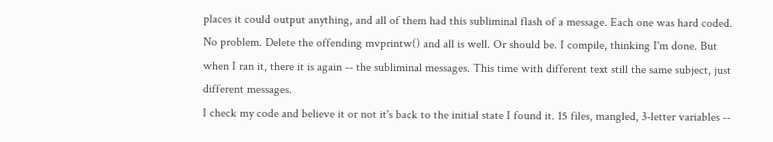places it could output anything, and all of them had this subliminal flash of a message. Each one was hard coded. No problem. Delete the offending mvprintw() and all is well. Or should be. I compile, thinking I'm done. But when I ran it, there it is again -- the subliminal messages. This time with different text still the same subject, just different messages.
I check my code and believe it or not it's back to the initial state I found it. 15 files, mangled, 3-letter variables --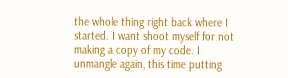the whole thing right back where I started. I want shoot myself for not making a copy of my code. I unmangle again, this time putting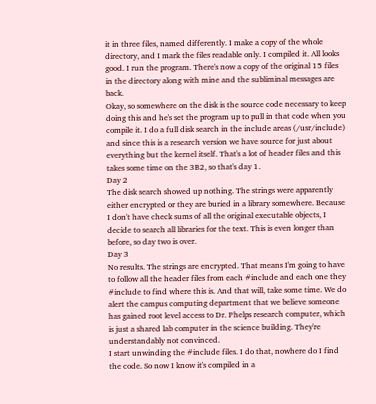it in three files, named differently. I make a copy of the whole directory, and I mark the files readable only. I compiled it. All looks good. I run the program. There's now a copy of the original 15 files in the directory along with mine and the subliminal messages are back.
Okay, so somewhere on the disk is the source code necessary to keep doing this and he's set the program up to pull in that code when you compile it. I do a full disk search in the include areas (/usr/include) and since this is a research version we have source for just about everything but the kernel itself. That's a lot of header files and this takes some time on the 3B2, so that's day 1.
Day 2
The disk search showed up nothing. The strings were apparently either encrypted or they are buried in a library somewhere. Because I don't have check sums of all the original executable objects, I decide to search all libraries for the text. This is even longer than before, so day two is over.
Day 3
No results. The strings are encrypted. That means I'm going to have to follow all the header files from each #include and each one they #include to find where this is. And that will, take some time. We do alert the campus computing department that we believe someone has gained root level access to Dr. Phelps research computer, which is just a shared lab computer in the science building. They're understandably not convinced.
I start unwinding the #include files. I do that, nowhere do I find the code. So now I know it's compiled in a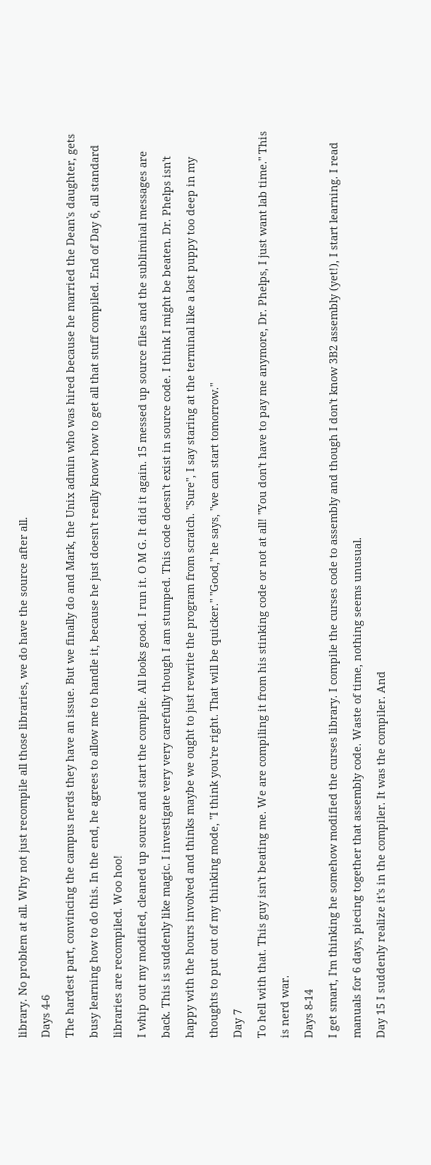library. No problem at all. Why not just recompile all those libraries, we do have the source after all.
Days 4-6
The hardest part, convincing the campus nerds they have an issue. But we finally do and Mark, the Unix admin who was hired because he married the Dean's daughter, gets busy learning how to do this. In the end, he agrees to allow me to handle it, because he just doesn't really know how to get all that stuff compiled. End of Day 6, all standard libraries are recompiled. Woo hoo!
I whip out my modified, cleaned up source and start the compile. All looks good. I run it. O M G. It did it again. 15 messed up source files and the subliminal messages are back. This is suddenly like magic. I investigate very very carefully though I am stumped. This code doesn't exist in source code. I think I might be beaten. Dr. Phelps isn't happy with the hours involved and thinks maybe we ought to just rewrite the program from scratch. "Sure", I say staring at the terminal like a lost puppy too deep in my thoughts to put out of my thinking mode, "I think you're right. That will be quicker." "Good," he says, "we can start tomorrow."
Day 7
To hell with that. This guy isn't beating me. We are compiling it from his stinking code or not at all! "You don't have to pay me anymore, Dr. Phelps, I just want lab time." This is nerd war.
Days 8-14
I get smart, I'm thinking he somehow modified the curses library. I compile the curses code to assembly and though I don't know 3B2 assembly (yet!), I start learning. I read manuals for 6 days, piecing together that assembly code. Waste of time, nothing seems unusual.
Day 15 I suddenly realize it's in the compiler. It was the compiler. And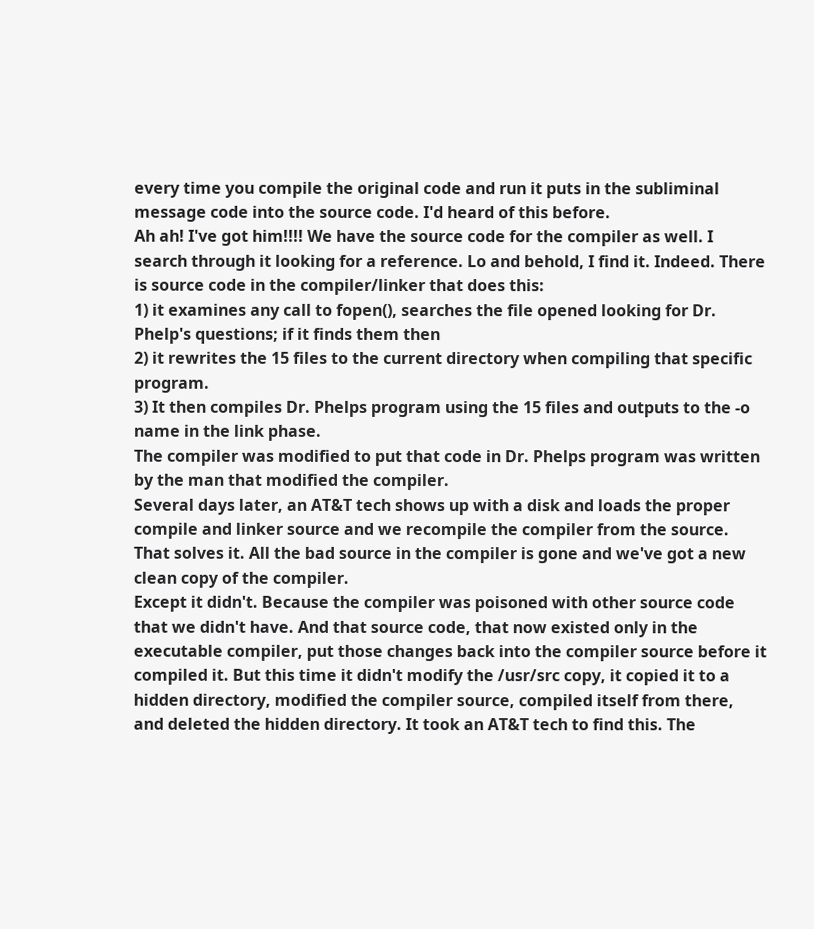every time you compile the original code and run it puts in the subliminal message code into the source code. I'd heard of this before.
Ah ah! I've got him!!!! We have the source code for the compiler as well. I search through it looking for a reference. Lo and behold, I find it. Indeed. There is source code in the compiler/linker that does this:
1) it examines any call to fopen(), searches the file opened looking for Dr. Phelp's questions; if it finds them then
2) it rewrites the 15 files to the current directory when compiling that specific program.
3) It then compiles Dr. Phelps program using the 15 files and outputs to the -o name in the link phase.
The compiler was modified to put that code in Dr. Phelps program was written by the man that modified the compiler.
Several days later, an AT&T tech shows up with a disk and loads the proper compile and linker source and we recompile the compiler from the source. That solves it. All the bad source in the compiler is gone and we've got a new clean copy of the compiler.
Except it didn't. Because the compiler was poisoned with other source code that we didn't have. And that source code, that now existed only in the executable compiler, put those changes back into the compiler source before it compiled it. But this time it didn't modify the /usr/src copy, it copied it to a hidden directory, modified the compiler source, compiled itself from there, and deleted the hidden directory. It took an AT&T tech to find this. The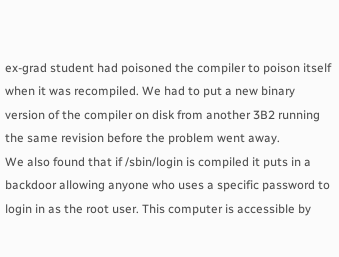ex-grad student had poisoned the compiler to poison itself when it was recompiled. We had to put a new binary version of the compiler on disk from another 3B2 running the same revision before the problem went away.
We also found that if /sbin/login is compiled it puts in a backdoor allowing anyone who uses a specific password to login in as the root user. This computer is accessible by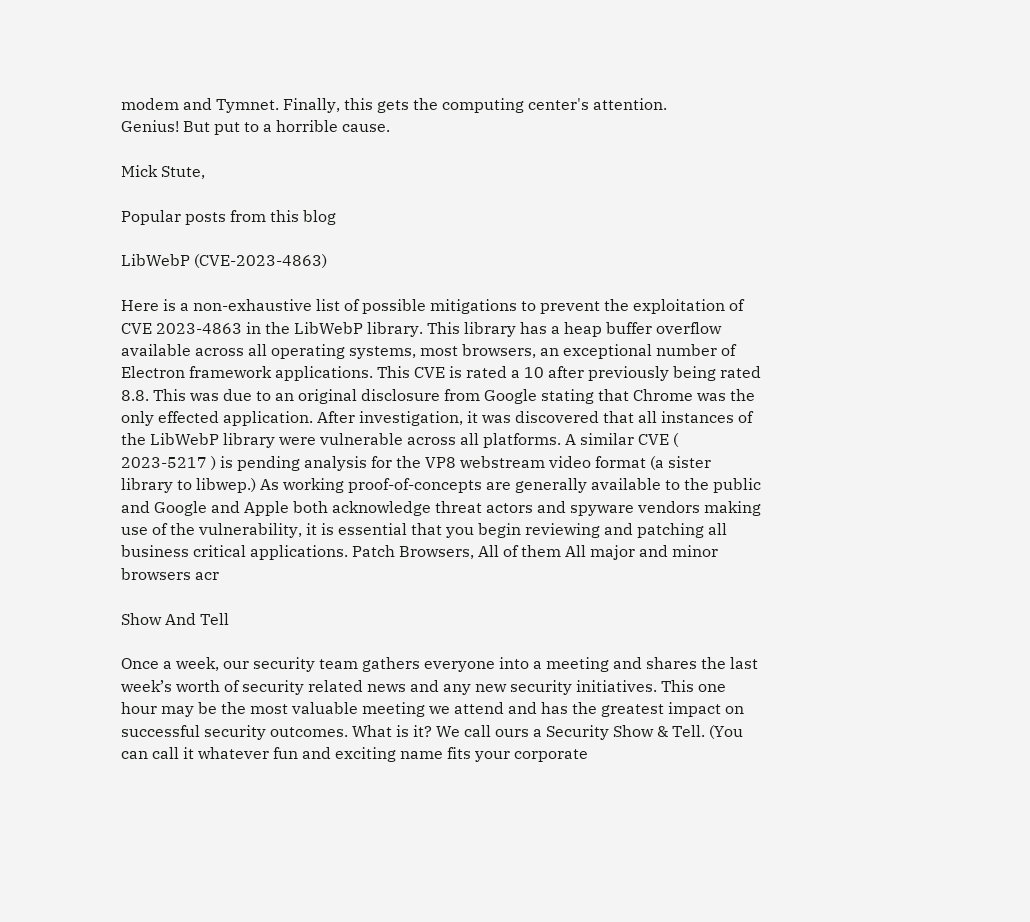modem and Tymnet. Finally, this gets the computing center's attention.
Genius! But put to a horrible cause.

Mick Stute,

Popular posts from this blog

LibWebP (CVE-2023-4863)

Here is a non-exhaustive list of possible mitigations to prevent the exploitation of CVE 2023-4863 in the LibWebP library. This library has a heap buffer overflow available across all operating systems, most browsers, an exceptional number of Electron framework applications. This CVE is rated a 10 after previously being rated 8.8. This was due to an original disclosure from Google stating that Chrome was the only effected application. After investigation, it was discovered that all instances of the LibWebP library were vulnerable across all platforms. A similar CVE ( 2023-5217 ) is pending analysis for the VP8 webstream video format (a sister library to libwep.) As working proof-of-concepts are generally available to the public and Google and Apple both acknowledge threat actors and spyware vendors making use of the vulnerability, it is essential that you begin reviewing and patching all business critical applications. Patch Browsers, All of them All major and minor browsers acr

Show And Tell

Once a week, our security team gathers everyone into a meeting and shares the last week’s worth of security related news and any new security initiatives. This one hour may be the most valuable meeting we attend and has the greatest impact on successful security outcomes. What is it? We call ours a Security Show & Tell. (You can call it whatever fun and exciting name fits your corporate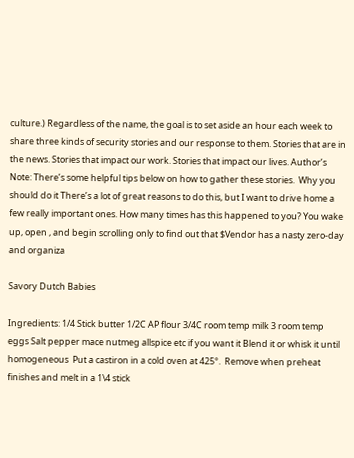culture.) Regardless of the name, the goal is to set aside an hour each week to share three kinds of security stories and our response to them. Stories that are in the news. Stories that impact our work. Stories that impact our lives. Author’s Note: There’s some helpful tips below on how to gather these stories.  Why you should do it There’s a lot of great reasons to do this, but I want to drive home a few really important ones. How many times has this happened to you? You wake up, open , and begin scrolling only to find out that $Vendor has a nasty zero-day and organiza

Savory Dutch Babies

Ingredients: 1/4 Stick butter 1/2C AP flour 3/4C room temp milk 3 room temp eggs Salt pepper mace nutmeg allspice etc if you want it Blend it or whisk it until homogeneous  Put a castiron in a cold oven at 425°.  Remove when preheat finishes and melt in a 1\4 stick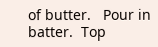of butter.   Pour in batter.  Top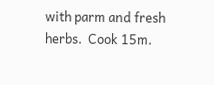with parm and fresh herbs.  Cook 15m.